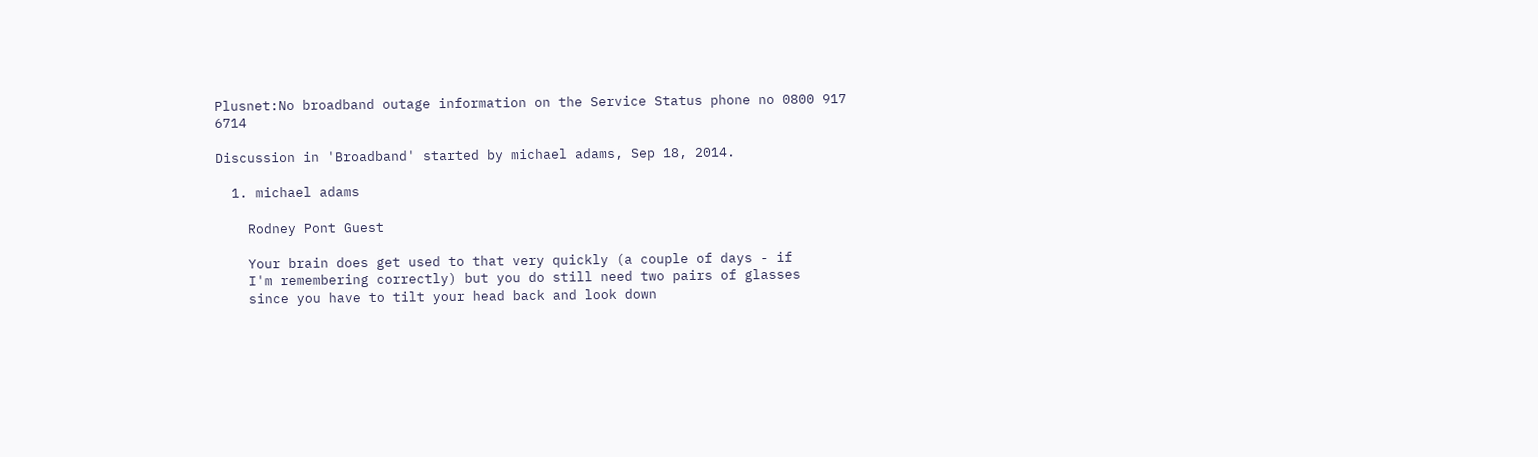Plusnet:No broadband outage information on the Service Status phone no 0800 917 6714

Discussion in 'Broadband' started by michael adams, Sep 18, 2014.

  1. michael adams

    Rodney Pont Guest

    Your brain does get used to that very quickly (a couple of days - if
    I'm remembering correctly) but you do still need two pairs of glasses
    since you have to tilt your head back and look down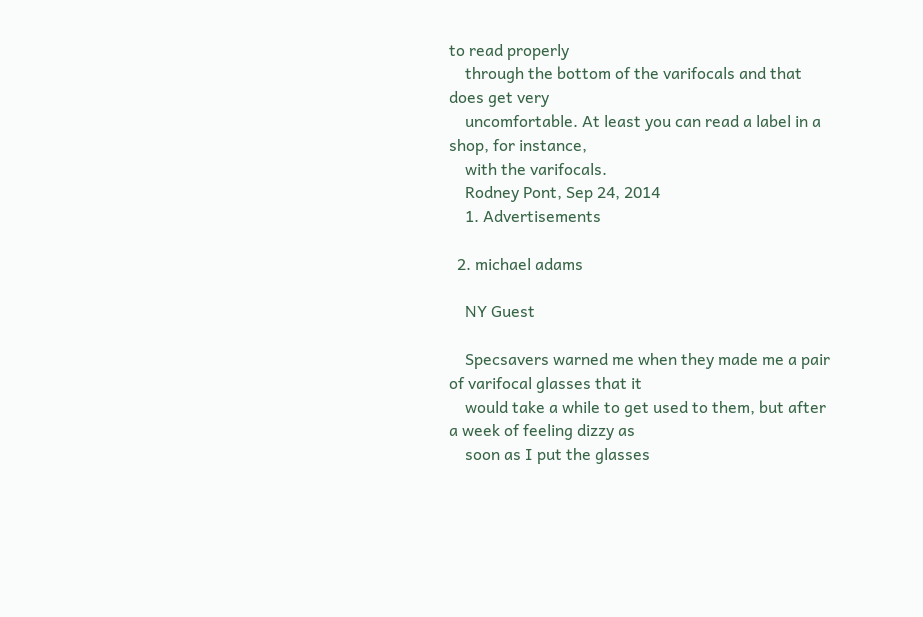to read properly
    through the bottom of the varifocals and that does get very
    uncomfortable. At least you can read a label in a shop, for instance,
    with the varifocals.
    Rodney Pont, Sep 24, 2014
    1. Advertisements

  2. michael adams

    NY Guest

    Specsavers warned me when they made me a pair of varifocal glasses that it
    would take a while to get used to them, but after a week of feeling dizzy as
    soon as I put the glasses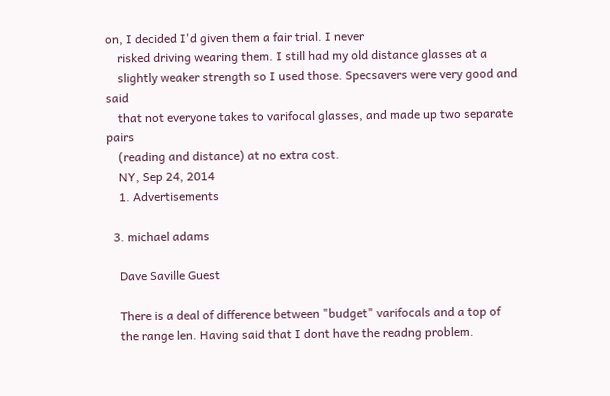on, I decided I'd given them a fair trial. I never
    risked driving wearing them. I still had my old distance glasses at a
    slightly weaker strength so I used those. Specsavers were very good and said
    that not everyone takes to varifocal glasses, and made up two separate pairs
    (reading and distance) at no extra cost.
    NY, Sep 24, 2014
    1. Advertisements

  3. michael adams

    Dave Saville Guest

    There is a deal of difference between "budget" varifocals and a top of
    the range len. Having said that I dont have the readng problem.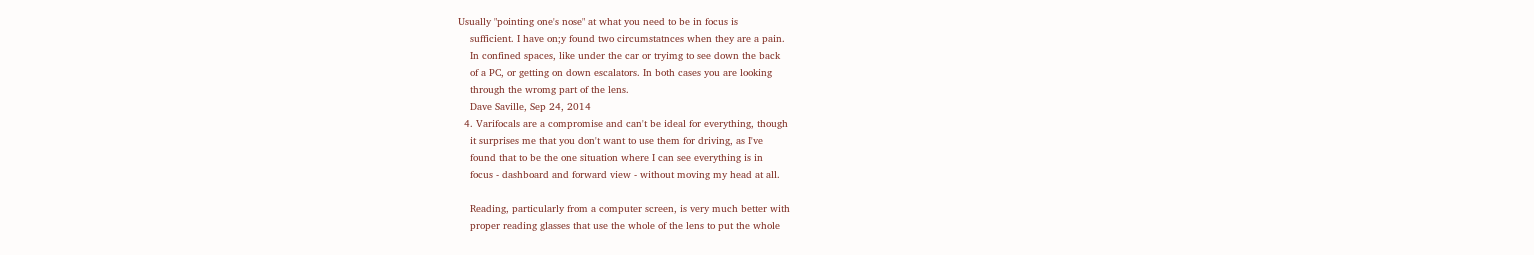Usually "pointing one's nose" at what you need to be in focus is
    sufficient. I have on;y found two circumstatnces when they are a pain.
    In confined spaces, like under the car or tryimg to see down the back
    of a PC, or getting on down escalators. In both cases you are looking
    through the wromg part of the lens.
    Dave Saville, Sep 24, 2014
  4. Varifocals are a compromise and can't be ideal for everything, though
    it surprises me that you don't want to use them for driving, as I've
    found that to be the one situation where I can see everything is in
    focus - dashboard and forward view - without moving my head at all.

    Reading, particularly from a computer screen, is very much better with
    proper reading glasses that use the whole of the lens to put the whole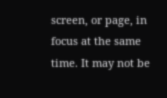screen, or page, in focus at the same time. It may not be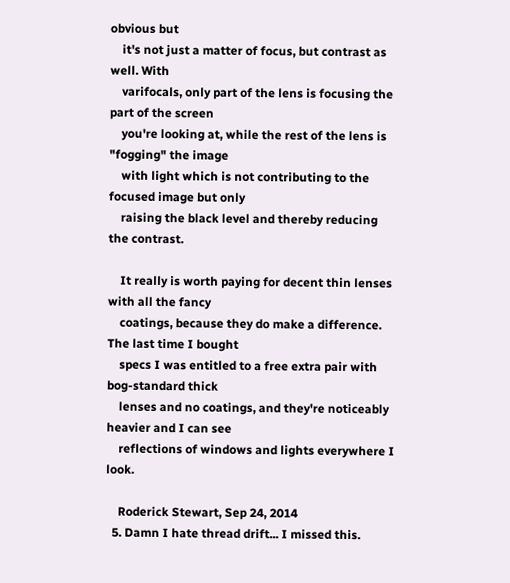obvious but
    it's not just a matter of focus, but contrast as well. With
    varifocals, only part of the lens is focusing the part of the screen
    you're looking at, while the rest of the lens is "fogging" the image
    with light which is not contributing to the focused image but only
    raising the black level and thereby reducing the contrast.

    It really is worth paying for decent thin lenses with all the fancy
    coatings, because they do make a difference. The last time I bought
    specs I was entitled to a free extra pair with bog-standard thick
    lenses and no coatings, and they're noticeably heavier and I can see
    reflections of windows and lights everywhere I look.

    Roderick Stewart, Sep 24, 2014
  5. Damn I hate thread drift... I missed this.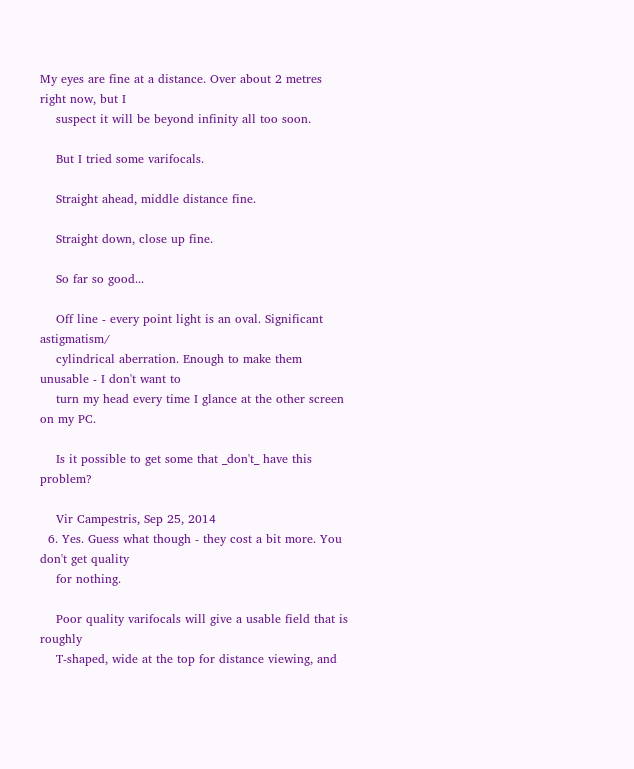My eyes are fine at a distance. Over about 2 metres right now, but I
    suspect it will be beyond infinity all too soon.

    But I tried some varifocals.

    Straight ahead, middle distance fine.

    Straight down, close up fine.

    So far so good...

    Off line - every point light is an oval. Significant astigmatism/
    cylindrical aberration. Enough to make them unusable - I don't want to
    turn my head every time I glance at the other screen on my PC.

    Is it possible to get some that _don't_ have this problem?

    Vir Campestris, Sep 25, 2014
  6. Yes. Guess what though - they cost a bit more. You don't get quality
    for nothing.

    Poor quality varifocals will give a usable field that is roughly
    T-shaped, wide at the top for distance viewing, and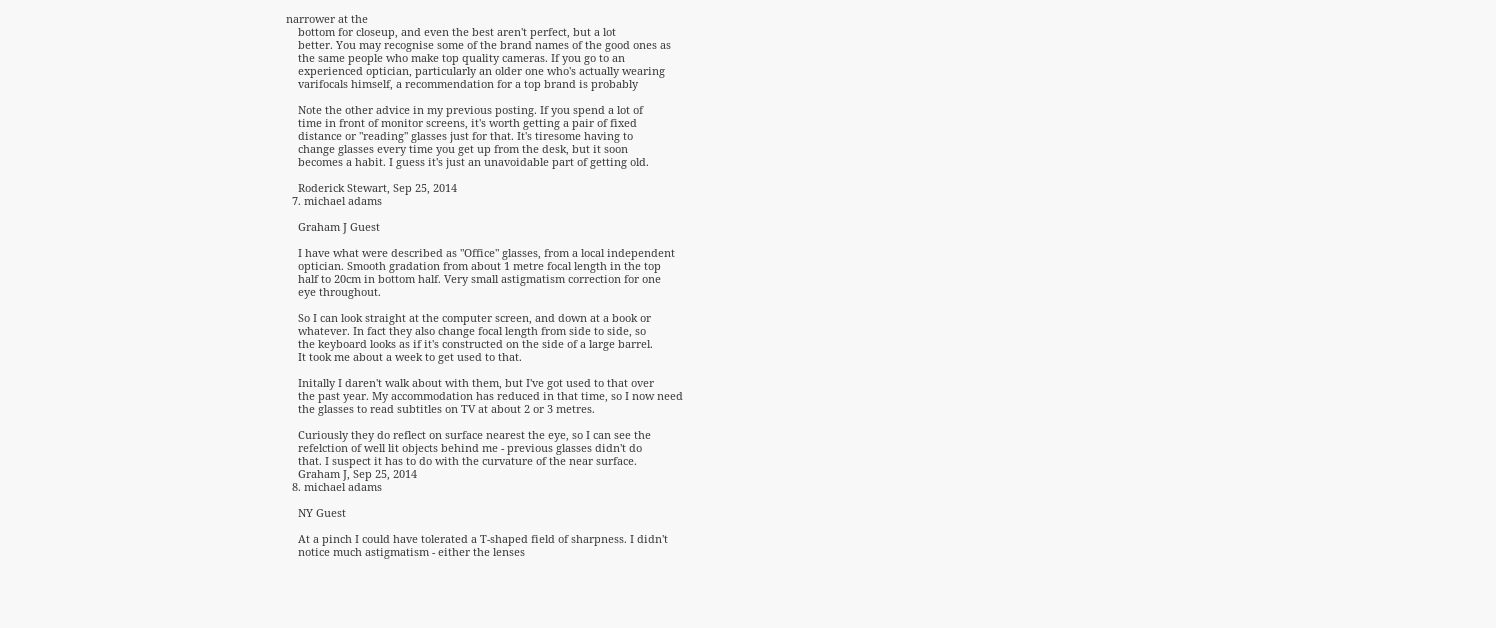narrower at the
    bottom for closeup, and even the best aren't perfect, but a lot
    better. You may recognise some of the brand names of the good ones as
    the same people who make top quality cameras. If you go to an
    experienced optician, particularly an older one who's actually wearing
    varifocals himself, a recommendation for a top brand is probably

    Note the other advice in my previous posting. If you spend a lot of
    time in front of monitor screens, it's worth getting a pair of fixed
    distance or "reading" glasses just for that. It's tiresome having to
    change glasses every time you get up from the desk, but it soon
    becomes a habit. I guess it's just an unavoidable part of getting old.

    Roderick Stewart, Sep 25, 2014
  7. michael adams

    Graham J Guest

    I have what were described as "Office" glasses, from a local independent
    optician. Smooth gradation from about 1 metre focal length in the top
    half to 20cm in bottom half. Very small astigmatism correction for one
    eye throughout.

    So I can look straight at the computer screen, and down at a book or
    whatever. In fact they also change focal length from side to side, so
    the keyboard looks as if it's constructed on the side of a large barrel.
    It took me about a week to get used to that.

    Initally I daren't walk about with them, but I've got used to that over
    the past year. My accommodation has reduced in that time, so I now need
    the glasses to read subtitles on TV at about 2 or 3 metres.

    Curiously they do reflect on surface nearest the eye, so I can see the
    refelction of well lit objects behind me - previous glasses didn't do
    that. I suspect it has to do with the curvature of the near surface.
    Graham J, Sep 25, 2014
  8. michael adams

    NY Guest

    At a pinch I could have tolerated a T-shaped field of sharpness. I didn't
    notice much astigmatism - either the lenses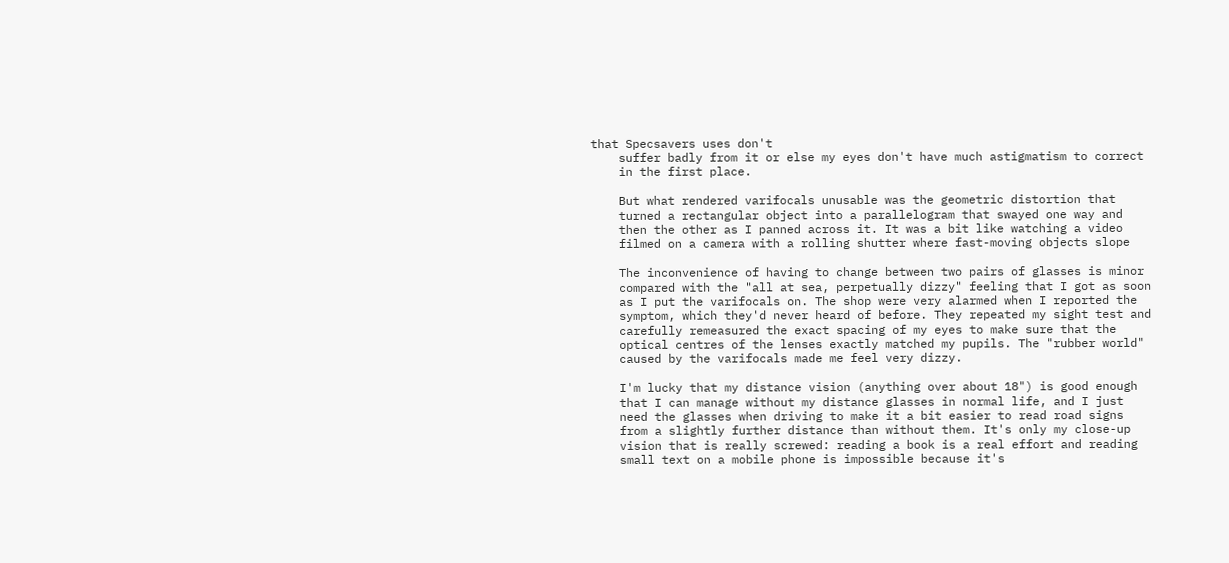that Specsavers uses don't
    suffer badly from it or else my eyes don't have much astigmatism to correct
    in the first place.

    But what rendered varifocals unusable was the geometric distortion that
    turned a rectangular object into a parallelogram that swayed one way and
    then the other as I panned across it. It was a bit like watching a video
    filmed on a camera with a rolling shutter where fast-moving objects slope

    The inconvenience of having to change between two pairs of glasses is minor
    compared with the "all at sea, perpetually dizzy" feeling that I got as soon
    as I put the varifocals on. The shop were very alarmed when I reported the
    symptom, which they'd never heard of before. They repeated my sight test and
    carefully remeasured the exact spacing of my eyes to make sure that the
    optical centres of the lenses exactly matched my pupils. The "rubber world"
    caused by the varifocals made me feel very dizzy.

    I'm lucky that my distance vision (anything over about 18") is good enough
    that I can manage without my distance glasses in normal life, and I just
    need the glasses when driving to make it a bit easier to read road signs
    from a slightly further distance than without them. It's only my close-up
    vision that is really screwed: reading a book is a real effort and reading
    small text on a mobile phone is impossible because it's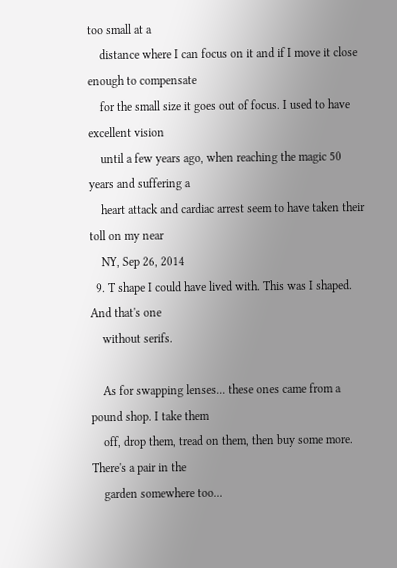too small at a
    distance where I can focus on it and if I move it close enough to compensate
    for the small size it goes out of focus. I used to have excellent vision
    until a few years ago, when reaching the magic 50 years and suffering a
    heart attack and cardiac arrest seem to have taken their toll on my near
    NY, Sep 26, 2014
  9. T shape I could have lived with. This was I shaped. And that's one
    without serifs.

    As for swapping lenses... these ones came from a pound shop. I take them
    off, drop them, tread on them, then buy some more. There's a pair in the
    garden somewhere too...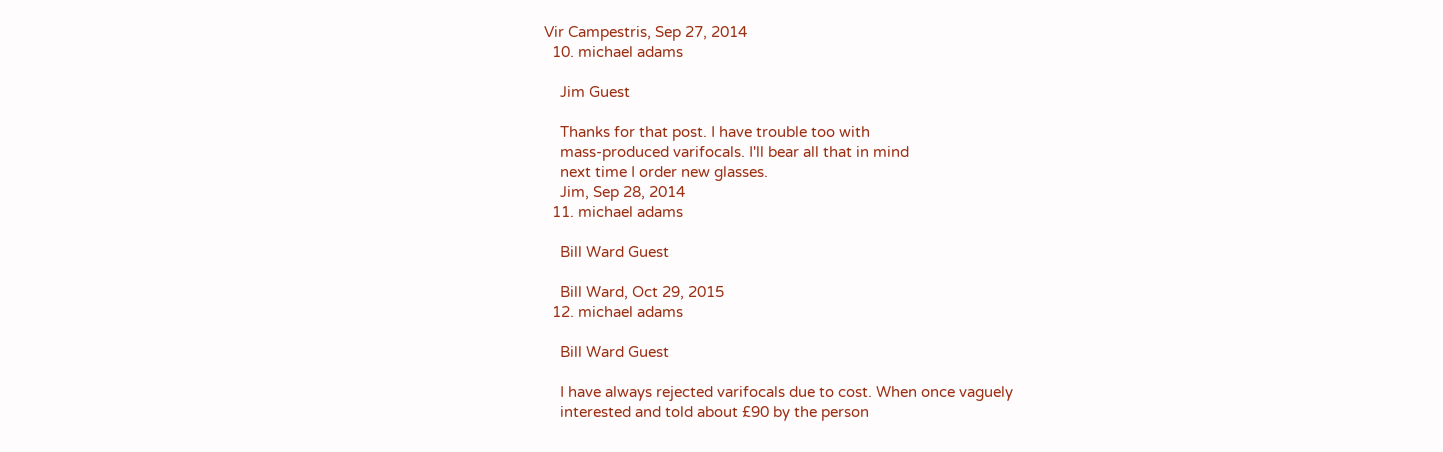Vir Campestris, Sep 27, 2014
  10. michael adams

    Jim Guest

    Thanks for that post. I have trouble too with
    mass-produced varifocals. I'll bear all that in mind
    next time I order new glasses.
    Jim, Sep 28, 2014
  11. michael adams

    Bill Ward Guest

    Bill Ward, Oct 29, 2015
  12. michael adams

    Bill Ward Guest

    I have always rejected varifocals due to cost. When once vaguely
    interested and told about £90 by the person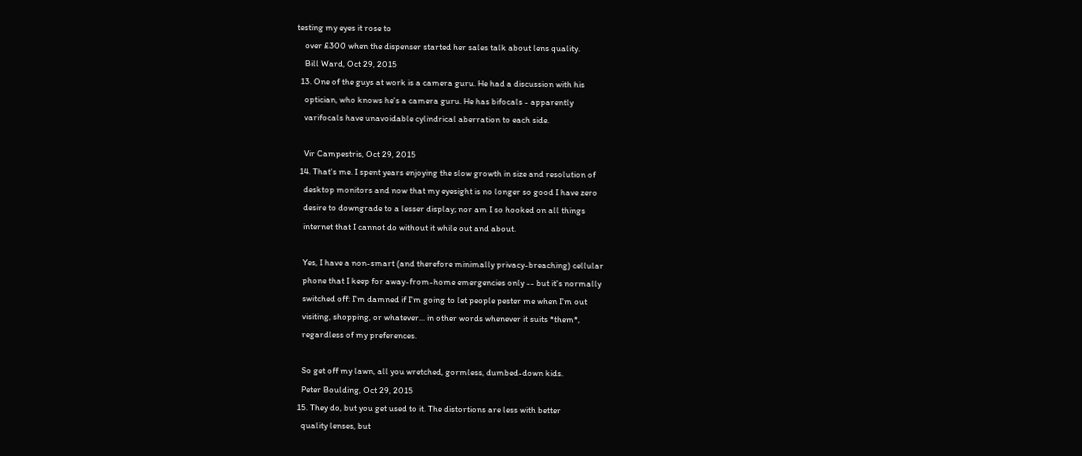testing my eyes it rose to
    over £300 when the dispenser started her sales talk about lens quality.
    Bill Ward, Oct 29, 2015
  13. One of the guys at work is a camera guru. He had a discussion with his
    optician, who knows he's a camera guru. He has bifocals - apparently
    varifocals have unavoidable cylindrical aberration to each side.

    Vir Campestris, Oct 29, 2015
  14. That's me. I spent years enjoying the slow growth in size and resolution of
    desktop monitors and now that my eyesight is no longer so good I have zero
    desire to downgrade to a lesser display; nor am I so hooked on all things
    internet that I cannot do without it while out and about.

    Yes, I have a non-smart (and therefore minimally privacy-breaching) cellular
    phone that I keep for away-from-home emergencies only -- but it's normally
    switched off: I'm damned if I'm going to let people pester me when I'm out
    visiting, shopping, or whatever... in other words whenever it suits *them*,
    regardless of my preferences.

    So get off my lawn, all you wretched, gormless, dumbed-down kids.
    Peter Boulding, Oct 29, 2015
  15. They do, but you get used to it. The distortions are less with better
    quality lenses, but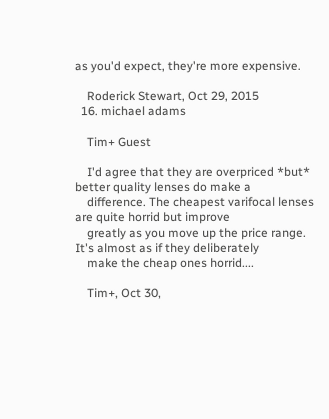as you'd expect, they're more expensive.

    Roderick Stewart, Oct 29, 2015
  16. michael adams

    Tim+ Guest

    I'd agree that they are overpriced *but* better quality lenses do make a
    difference. The cheapest varifocal lenses are quite horrid but improve
    greatly as you move up the price range. It's almost as if they deliberately
    make the cheap ones horrid....

    Tim+, Oct 30,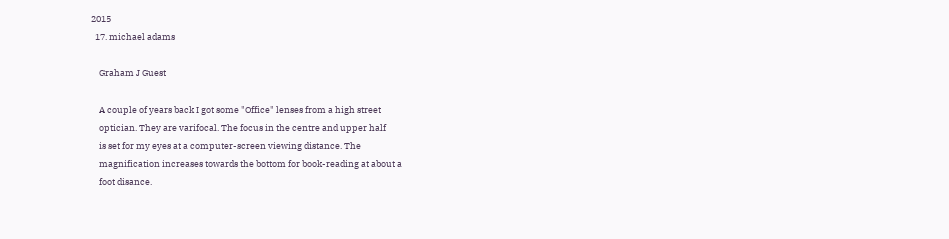2015
  17. michael adams

    Graham J Guest

    A couple of years back I got some "Office" lenses from a high street
    optician. They are varifocal. The focus in the centre and upper half
    is set for my eyes at a computer-screen viewing distance. The
    magnification increases towards the bottom for book-reading at about a
    foot disance.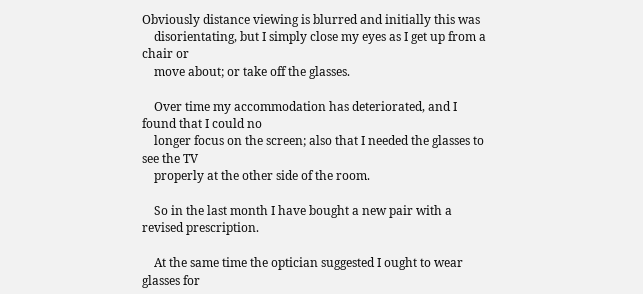Obviously distance viewing is blurred and initially this was
    disorientating, but I simply close my eyes as I get up from a chair or
    move about; or take off the glasses.

    Over time my accommodation has deteriorated, and I found that I could no
    longer focus on the screen; also that I needed the glasses to see the TV
    properly at the other side of the room.

    So in the last month I have bought a new pair with a revised prescription.

    At the same time the optician suggested I ought to wear glasses for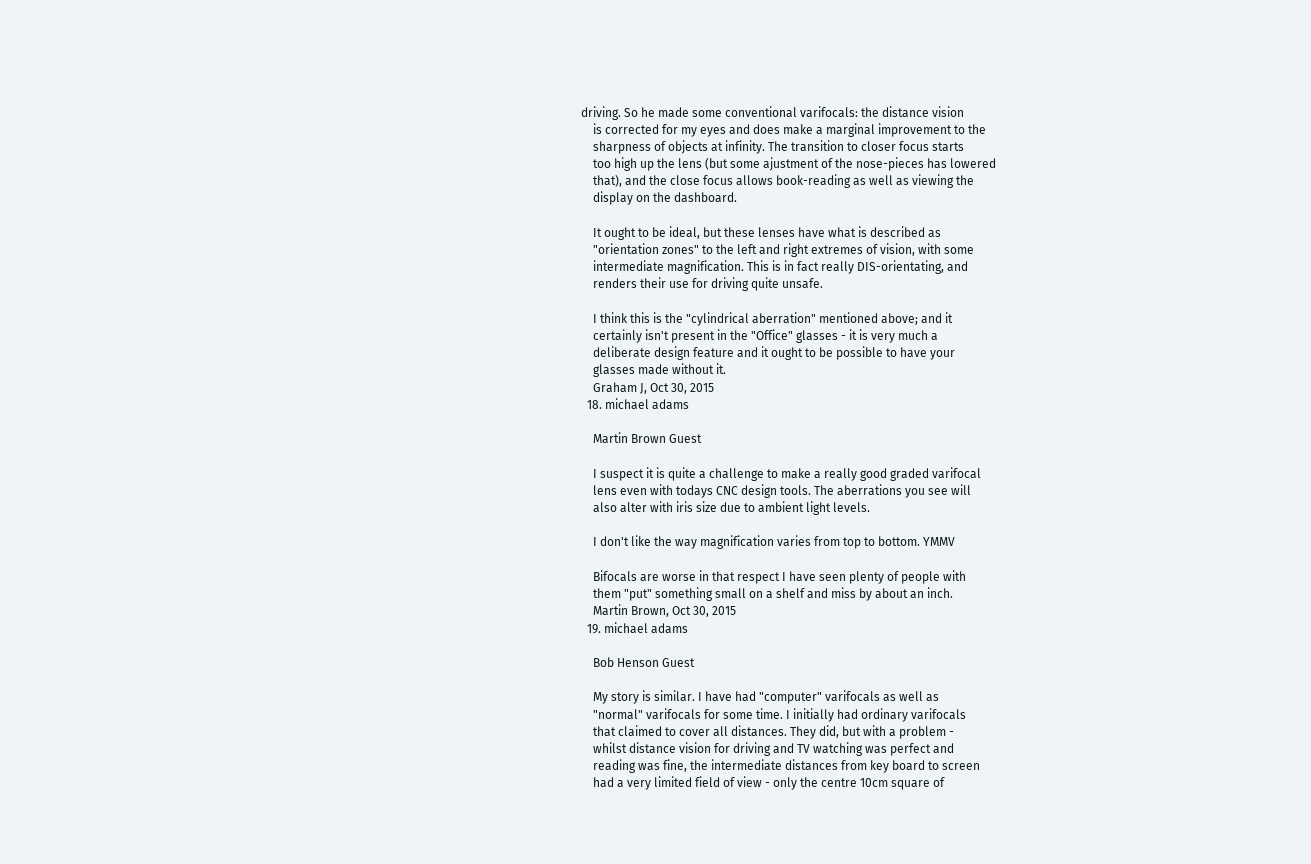driving. So he made some conventional varifocals: the distance vision
    is corrected for my eyes and does make a marginal improvement to the
    sharpness of objects at infinity. The transition to closer focus starts
    too high up the lens (but some ajustment of the nose-pieces has lowered
    that), and the close focus allows book-reading as well as viewing the
    display on the dashboard.

    It ought to be ideal, but these lenses have what is described as
    "orientation zones" to the left and right extremes of vision, with some
    intermediate magnification. This is in fact really DIS-orientating, and
    renders their use for driving quite unsafe.

    I think this is the "cylindrical aberration" mentioned above; and it
    certainly isn't present in the "Office" glasses - it is very much a
    deliberate design feature and it ought to be possible to have your
    glasses made without it.
    Graham J, Oct 30, 2015
  18. michael adams

    Martin Brown Guest

    I suspect it is quite a challenge to make a really good graded varifocal
    lens even with todays CNC design tools. The aberrations you see will
    also alter with iris size due to ambient light levels.

    I don't like the way magnification varies from top to bottom. YMMV

    Bifocals are worse in that respect I have seen plenty of people with
    them "put" something small on a shelf and miss by about an inch.
    Martin Brown, Oct 30, 2015
  19. michael adams

    Bob Henson Guest

    My story is similar. I have had "computer" varifocals as well as
    "normal" varifocals for some time. I initially had ordinary varifocals
    that claimed to cover all distances. They did, but with a problem -
    whilst distance vision for driving and TV watching was perfect and
    reading was fine, the intermediate distances from key board to screen
    had a very limited field of view - only the centre 10cm square of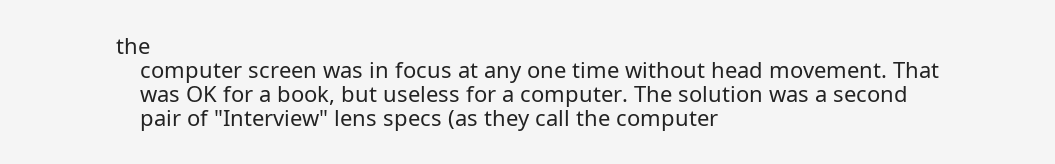the
    computer screen was in focus at any one time without head movement. That
    was OK for a book, but useless for a computer. The solution was a second
    pair of "Interview" lens specs (as they call the computer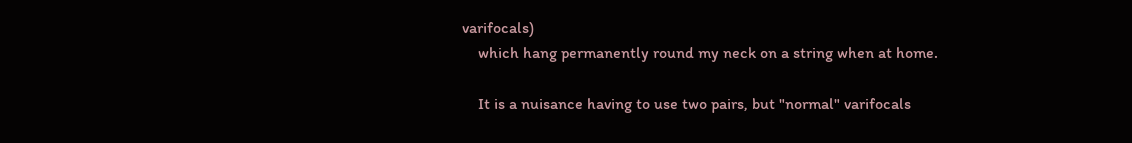varifocals)
    which hang permanently round my neck on a string when at home.

    It is a nuisance having to use two pairs, but "normal" varifocals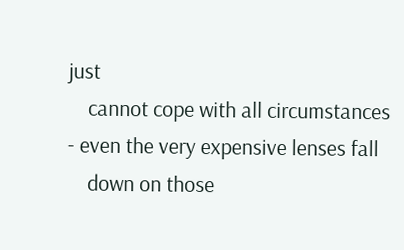just
    cannot cope with all circumstances - even the very expensive lenses fall
    down on those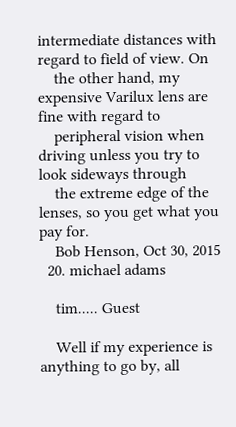intermediate distances with regard to field of view. On
    the other hand, my expensive Varilux lens are fine with regard to
    peripheral vision when driving unless you try to look sideways through
    the extreme edge of the lenses, so you get what you pay for.
    Bob Henson, Oct 30, 2015
  20. michael adams

    tim..... Guest

    Well if my experience is anything to go by, all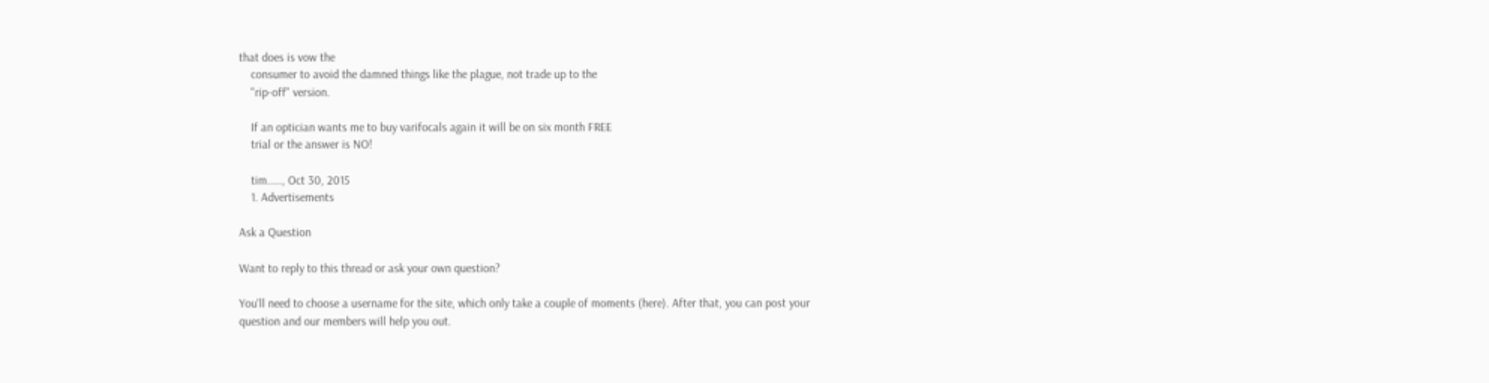that does is vow the
    consumer to avoid the damned things like the plague, not trade up to the
    "rip-off" version.

    If an optician wants me to buy varifocals again it will be on six month FREE
    trial or the answer is NO!

    tim....., Oct 30, 2015
    1. Advertisements

Ask a Question

Want to reply to this thread or ask your own question?

You'll need to choose a username for the site, which only take a couple of moments (here). After that, you can post your question and our members will help you out.